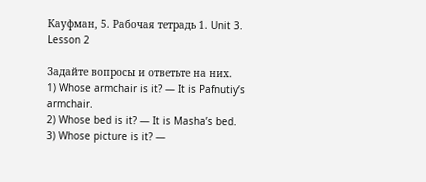Кауфман, 5. Рабочая тетрадь 1. Unit 3. Lesson 2

Задайте вопросы и ответьте на них.
1) Whose armchair is it? — It is Pafnutiy’s armchair.
2) Whose bed is it? — It is Masha’s bed.
3) Whose picture is it? —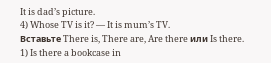It is dad’s picture.
4) Whose TV is it? — It is mum’s TV.
Вставьте There is, There are, Are there или Is there.
1) Is there a bookcase in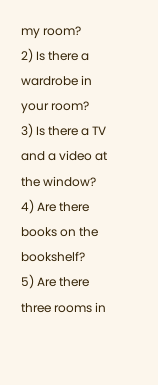my room?
2) Is there a wardrobe in your room?
3) Is there a TV and a video at the window?
4) Are there books on the bookshelf?
5) Are there three rooms in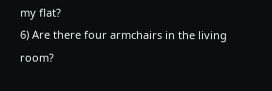my flat?
6) Are there four armchairs in the living room?